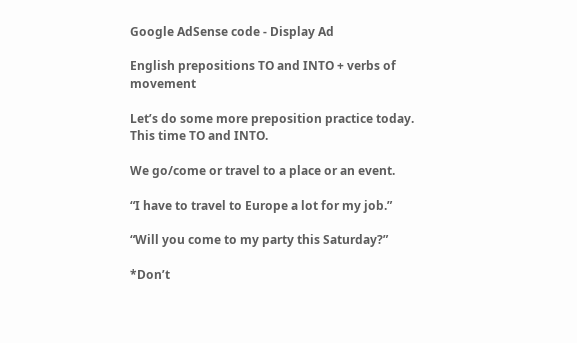Google AdSense code - Display Ad

English prepositions TO and INTO + verbs of movement

Let’s do some more preposition practice today.
This time TO and INTO.

We go/come or travel to a place or an event.

“I have to travel to Europe a lot for my job.”

“Will you come to my party this Saturday?”

*Don’t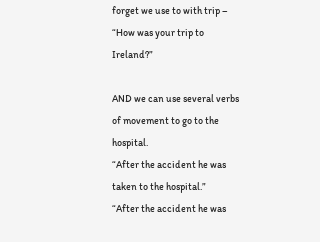forget we use to with trip –
“How was your trip to Ireland?”

AND we can use several verbs of movement to go to the hospital.
“After the accident he was taken to the hospital.”
“After the accident he was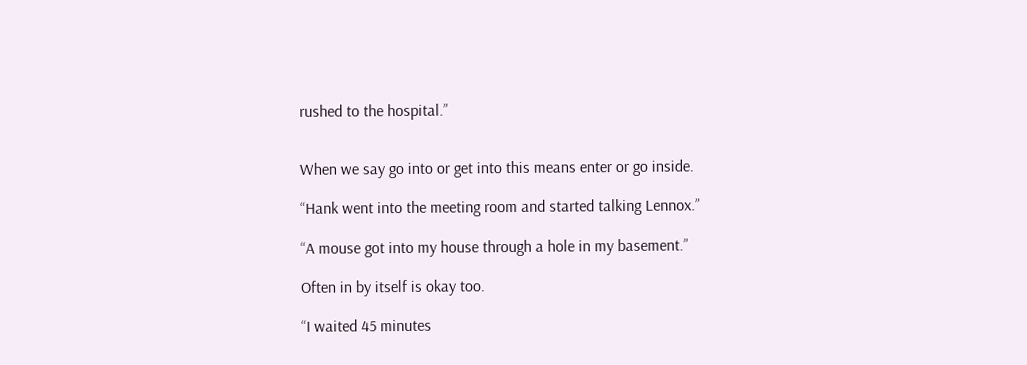rushed to the hospital.”


When we say go into or get into this means enter or go inside.

“Hank went into the meeting room and started talking Lennox.”

“A mouse got into my house through a hole in my basement.”

Often in by itself is okay too.

“I waited 45 minutes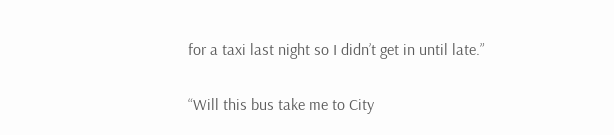for a taxi last night so I didn’t get in until late.”

“Will this bus take me to City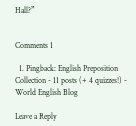Hall?”


Comments 1

  1. Pingback: English Preposition Collection - 11 posts (+ 4 quizzes!) - World English Blog

Leave a Reply